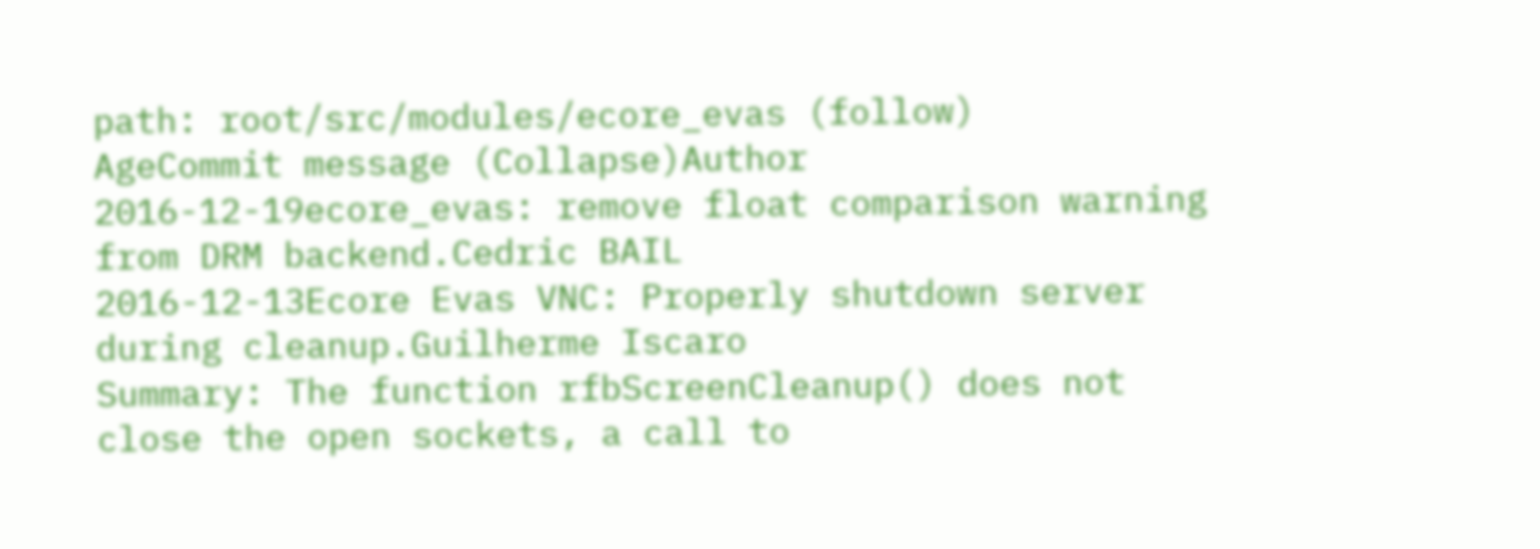path: root/src/modules/ecore_evas (follow)
AgeCommit message (Collapse)Author
2016-12-19ecore_evas: remove float comparison warning from DRM backend.Cedric BAIL
2016-12-13Ecore Evas VNC: Properly shutdown server during cleanup.Guilherme Iscaro
Summary: The function rfbScreenCleanup() does not close the open sockets, a call to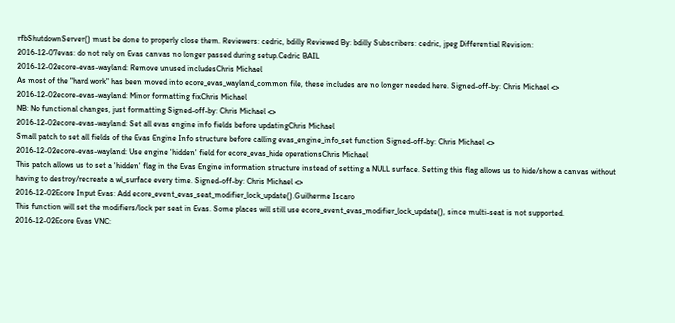rfbShutdownServer() must be done to properly close them. Reviewers: cedric, bdilly Reviewed By: bdilly Subscribers: cedric, jpeg Differential Revision:
2016-12-07evas: do not rely on Evas canvas no longer passed during setup.Cedric BAIL
2016-12-02ecore-evas-wayland: Remove unused includesChris Michael
As most of the "hard work" has been moved into ecore_evas_wayland_common file, these includes are no longer needed here. Signed-off-by: Chris Michael <>
2016-12-02ecore-evas-wayland: Minor formatting fixChris Michael
NB: No functional changes, just formatting Signed-off-by: Chris Michael <>
2016-12-02ecore-evas-wayland: Set all evas engine info fields before updatingChris Michael
Small patch to set all fields of the Evas Engine Info structure before calling evas_engine_info_set function Signed-off-by: Chris Michael <>
2016-12-02ecore-evas-wayland: Use engine 'hidden' field for ecore_evas_hide operationsChris Michael
This patch allows us to set a 'hidden' flag in the Evas Engine information structure instead of setting a NULL surface. Setting this flag allows us to hide/show a canvas without having to destroy/recreate a wl_surface every time. Signed-off-by: Chris Michael <>
2016-12-02Ecore Input Evas: Add ecore_event_evas_seat_modifier_lock_update().Guilherme Iscaro
This function will set the modifiers/lock per seat in Evas. Some places will still use ecore_event_evas_modifier_lock_update(), since multi-seat is not supported.
2016-12-02Ecore Evas VNC: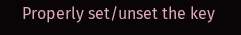Properly set/unset the key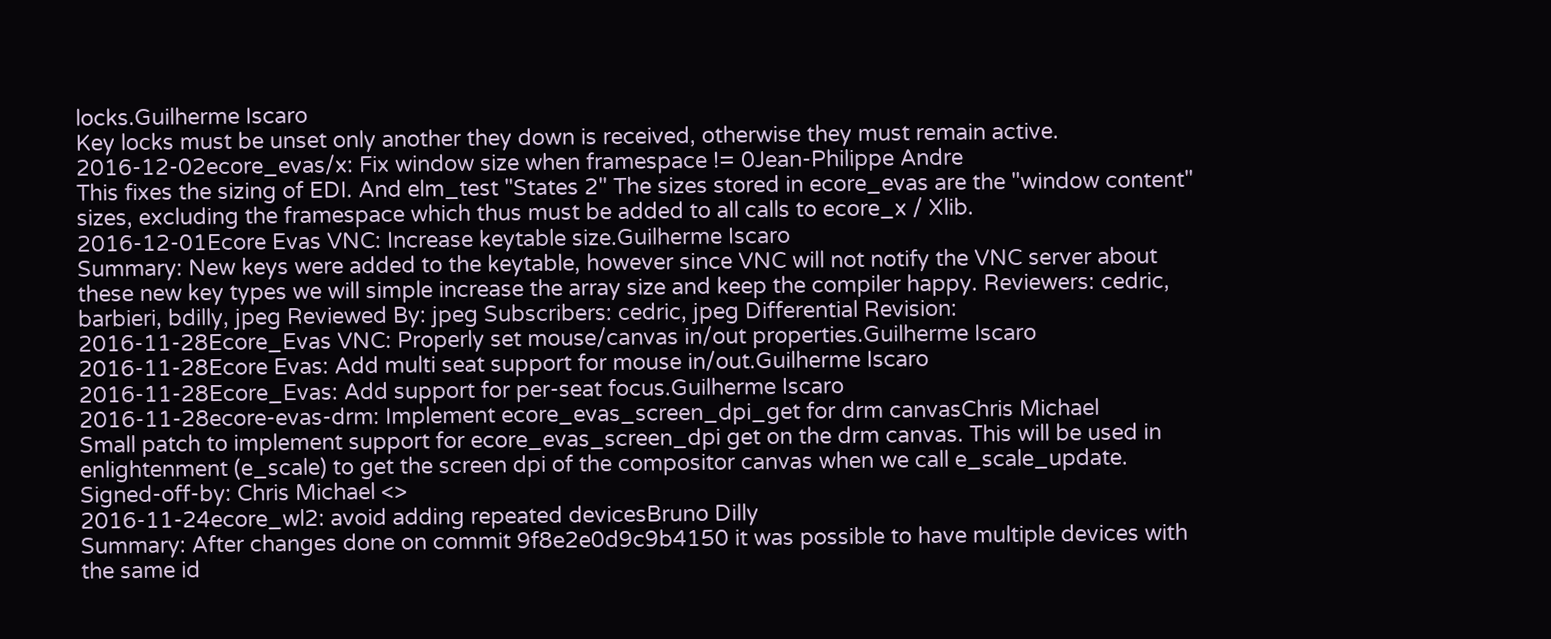locks.Guilherme Iscaro
Key locks must be unset only another they down is received, otherwise they must remain active.
2016-12-02ecore_evas/x: Fix window size when framespace != 0Jean-Philippe Andre
This fixes the sizing of EDI. And elm_test "States 2" The sizes stored in ecore_evas are the "window content" sizes, excluding the framespace which thus must be added to all calls to ecore_x / Xlib.
2016-12-01Ecore Evas VNC: Increase keytable size.Guilherme Iscaro
Summary: New keys were added to the keytable, however since VNC will not notify the VNC server about these new key types we will simple increase the array size and keep the compiler happy. Reviewers: cedric, barbieri, bdilly, jpeg Reviewed By: jpeg Subscribers: cedric, jpeg Differential Revision:
2016-11-28Ecore_Evas VNC: Properly set mouse/canvas in/out properties.Guilherme Iscaro
2016-11-28Ecore Evas: Add multi seat support for mouse in/out.Guilherme Iscaro
2016-11-28Ecore_Evas: Add support for per-seat focus.Guilherme Iscaro
2016-11-28ecore-evas-drm: Implement ecore_evas_screen_dpi_get for drm canvasChris Michael
Small patch to implement support for ecore_evas_screen_dpi get on the drm canvas. This will be used in enlightenment (e_scale) to get the screen dpi of the compositor canvas when we call e_scale_update. Signed-off-by: Chris Michael <>
2016-11-24ecore_wl2: avoid adding repeated devicesBruno Dilly
Summary: After changes done on commit 9f8e2e0d9c9b4150 it was possible to have multiple devices with the same id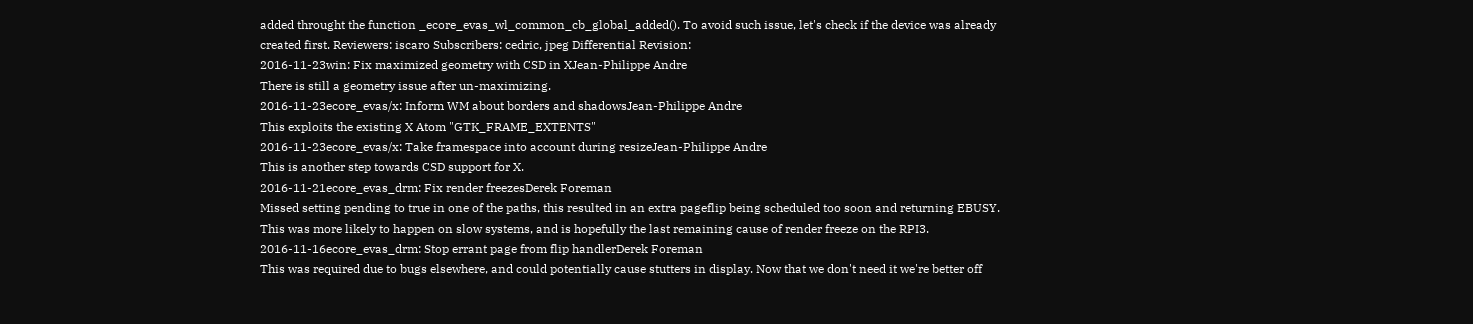added throught the function _ecore_evas_wl_common_cb_global_added(). To avoid such issue, let's check if the device was already created first. Reviewers: iscaro Subscribers: cedric, jpeg Differential Revision:
2016-11-23win: Fix maximized geometry with CSD in XJean-Philippe Andre
There is still a geometry issue after un-maximizing.
2016-11-23ecore_evas/x: Inform WM about borders and shadowsJean-Philippe Andre
This exploits the existing X Atom "GTK_FRAME_EXTENTS"
2016-11-23ecore_evas/x: Take framespace into account during resizeJean-Philippe Andre
This is another step towards CSD support for X.
2016-11-21ecore_evas_drm: Fix render freezesDerek Foreman
Missed setting pending to true in one of the paths, this resulted in an extra pageflip being scheduled too soon and returning EBUSY. This was more likely to happen on slow systems, and is hopefully the last remaining cause of render freeze on the RPI3.
2016-11-16ecore_evas_drm: Stop errant page from flip handlerDerek Foreman
This was required due to bugs elsewhere, and could potentially cause stutters in display. Now that we don't need it we're better off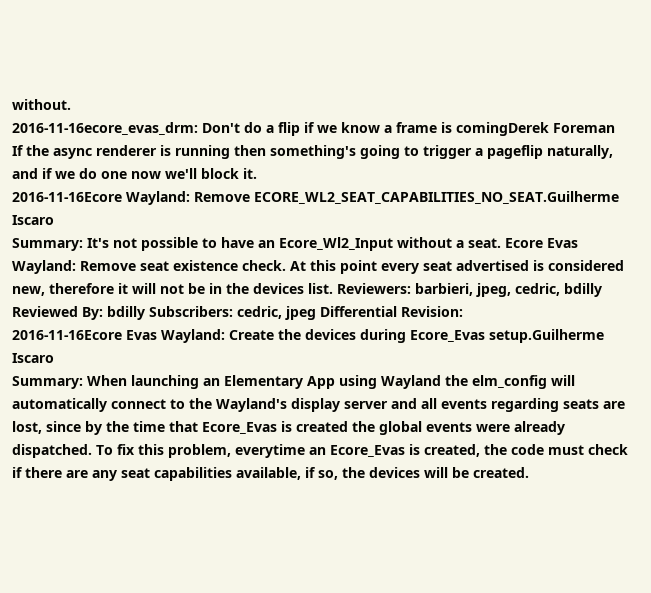without.
2016-11-16ecore_evas_drm: Don't do a flip if we know a frame is comingDerek Foreman
If the async renderer is running then something's going to trigger a pageflip naturally, and if we do one now we'll block it.
2016-11-16Ecore Wayland: Remove ECORE_WL2_SEAT_CAPABILITIES_NO_SEAT.Guilherme Iscaro
Summary: It's not possible to have an Ecore_Wl2_Input without a seat. Ecore Evas Wayland: Remove seat existence check. At this point every seat advertised is considered new, therefore it will not be in the devices list. Reviewers: barbieri, jpeg, cedric, bdilly Reviewed By: bdilly Subscribers: cedric, jpeg Differential Revision:
2016-11-16Ecore Evas Wayland: Create the devices during Ecore_Evas setup.Guilherme Iscaro
Summary: When launching an Elementary App using Wayland the elm_config will automatically connect to the Wayland's display server and all events regarding seats are lost, since by the time that Ecore_Evas is created the global events were already dispatched. To fix this problem, everytime an Ecore_Evas is created, the code must check if there are any seat capabilities available, if so, the devices will be created.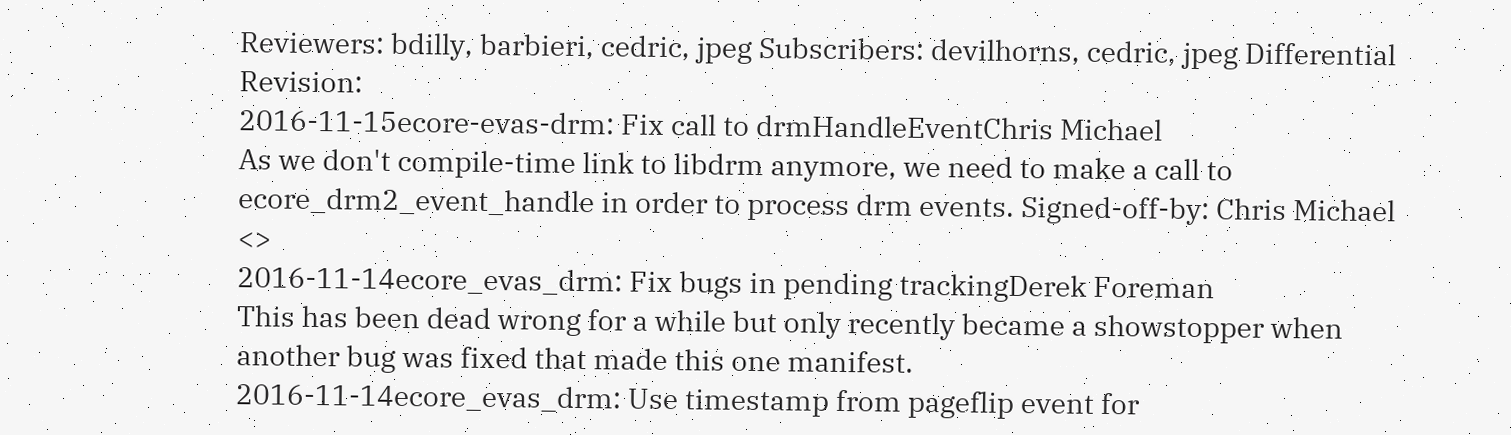Reviewers: bdilly, barbieri, cedric, jpeg Subscribers: devilhorns, cedric, jpeg Differential Revision:
2016-11-15ecore-evas-drm: Fix call to drmHandleEventChris Michael
As we don't compile-time link to libdrm anymore, we need to make a call to ecore_drm2_event_handle in order to process drm events. Signed-off-by: Chris Michael <>
2016-11-14ecore_evas_drm: Fix bugs in pending trackingDerek Foreman
This has been dead wrong for a while but only recently became a showstopper when another bug was fixed that made this one manifest.
2016-11-14ecore_evas_drm: Use timestamp from pageflip event for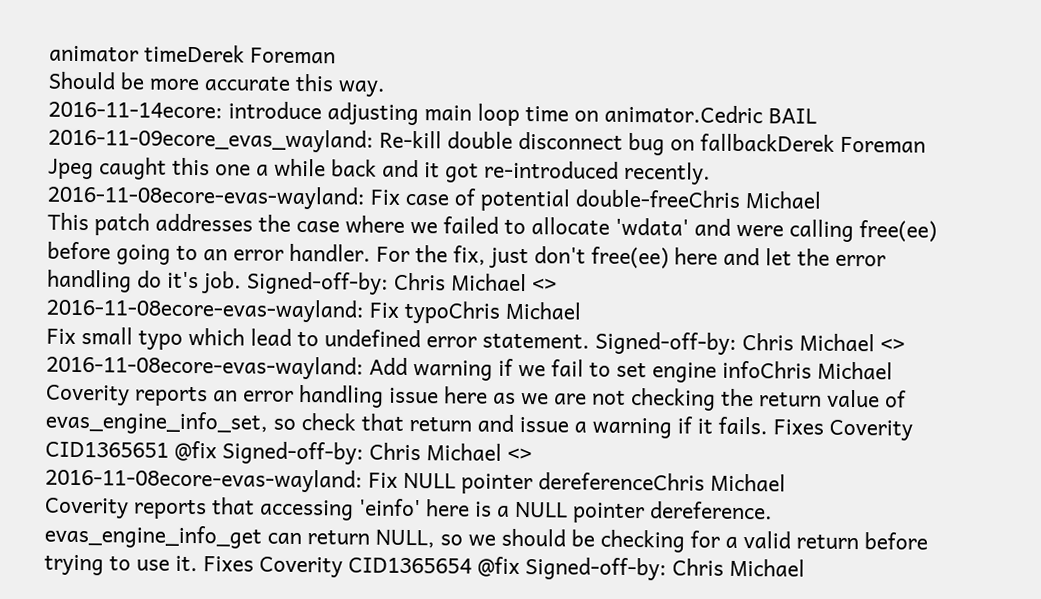animator timeDerek Foreman
Should be more accurate this way.
2016-11-14ecore: introduce adjusting main loop time on animator.Cedric BAIL
2016-11-09ecore_evas_wayland: Re-kill double disconnect bug on fallbackDerek Foreman
Jpeg caught this one a while back and it got re-introduced recently.
2016-11-08ecore-evas-wayland: Fix case of potential double-freeChris Michael
This patch addresses the case where we failed to allocate 'wdata' and were calling free(ee) before going to an error handler. For the fix, just don't free(ee) here and let the error handling do it's job. Signed-off-by: Chris Michael <>
2016-11-08ecore-evas-wayland: Fix typoChris Michael
Fix small typo which lead to undefined error statement. Signed-off-by: Chris Michael <>
2016-11-08ecore-evas-wayland: Add warning if we fail to set engine infoChris Michael
Coverity reports an error handling issue here as we are not checking the return value of evas_engine_info_set, so check that return and issue a warning if it fails. Fixes Coverity CID1365651 @fix Signed-off-by: Chris Michael <>
2016-11-08ecore-evas-wayland: Fix NULL pointer dereferenceChris Michael
Coverity reports that accessing 'einfo' here is a NULL pointer dereference. evas_engine_info_get can return NULL, so we should be checking for a valid return before trying to use it. Fixes Coverity CID1365654 @fix Signed-off-by: Chris Michael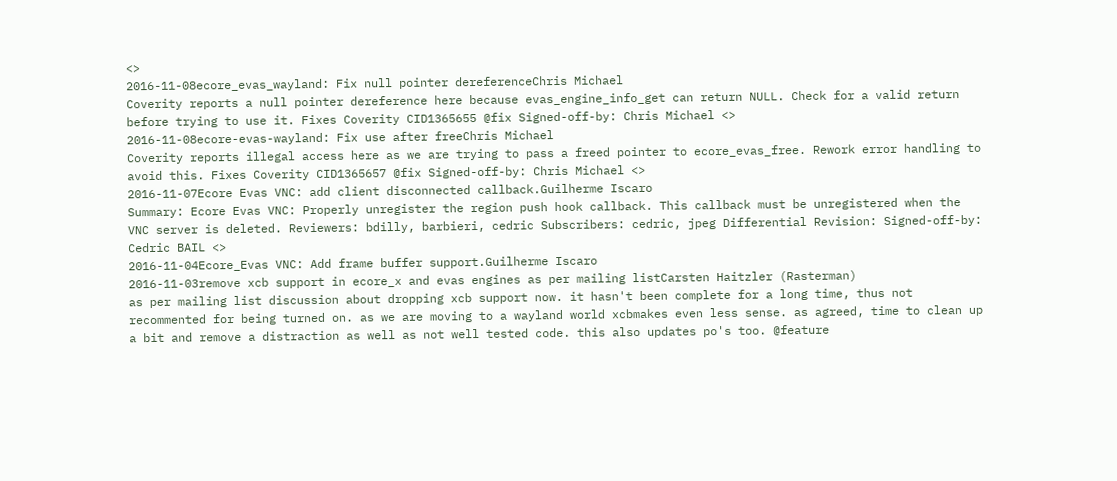<>
2016-11-08ecore_evas_wayland: Fix null pointer dereferenceChris Michael
Coverity reports a null pointer dereference here because evas_engine_info_get can return NULL. Check for a valid return before trying to use it. Fixes Coverity CID1365655 @fix Signed-off-by: Chris Michael <>
2016-11-08ecore-evas-wayland: Fix use after freeChris Michael
Coverity reports illegal access here as we are trying to pass a freed pointer to ecore_evas_free. Rework error handling to avoid this. Fixes Coverity CID1365657 @fix Signed-off-by: Chris Michael <>
2016-11-07Ecore Evas VNC: add client disconnected callback.Guilherme Iscaro
Summary: Ecore Evas VNC: Properly unregister the region push hook callback. This callback must be unregistered when the VNC server is deleted. Reviewers: bdilly, barbieri, cedric Subscribers: cedric, jpeg Differential Revision: Signed-off-by: Cedric BAIL <>
2016-11-04Ecore_Evas VNC: Add frame buffer support.Guilherme Iscaro
2016-11-03remove xcb support in ecore_x and evas engines as per mailing listCarsten Haitzler (Rasterman)
as per mailing list discussion about dropping xcb support now. it hasn't been complete for a long time, thus not recommented for being turned on. as we are moving to a wayland world xcbmakes even less sense. as agreed, time to clean up a bit and remove a distraction as well as not well tested code. this also updates po's too. @feature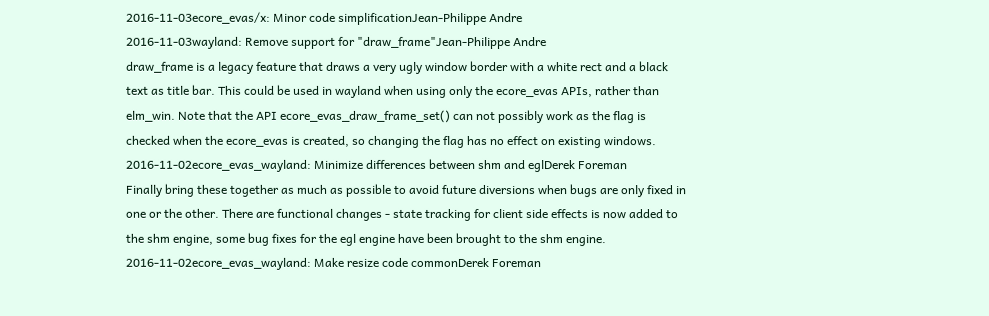2016-11-03ecore_evas/x: Minor code simplificationJean-Philippe Andre
2016-11-03wayland: Remove support for "draw_frame"Jean-Philippe Andre
draw_frame is a legacy feature that draws a very ugly window border with a white rect and a black text as title bar. This could be used in wayland when using only the ecore_evas APIs, rather than elm_win. Note that the API ecore_evas_draw_frame_set() can not possibly work as the flag is checked when the ecore_evas is created, so changing the flag has no effect on existing windows.
2016-11-02ecore_evas_wayland: Minimize differences between shm and eglDerek Foreman
Finally bring these together as much as possible to avoid future diversions when bugs are only fixed in one or the other. There are functional changes - state tracking for client side effects is now added to the shm engine, some bug fixes for the egl engine have been brought to the shm engine.
2016-11-02ecore_evas_wayland: Make resize code commonDerek Foreman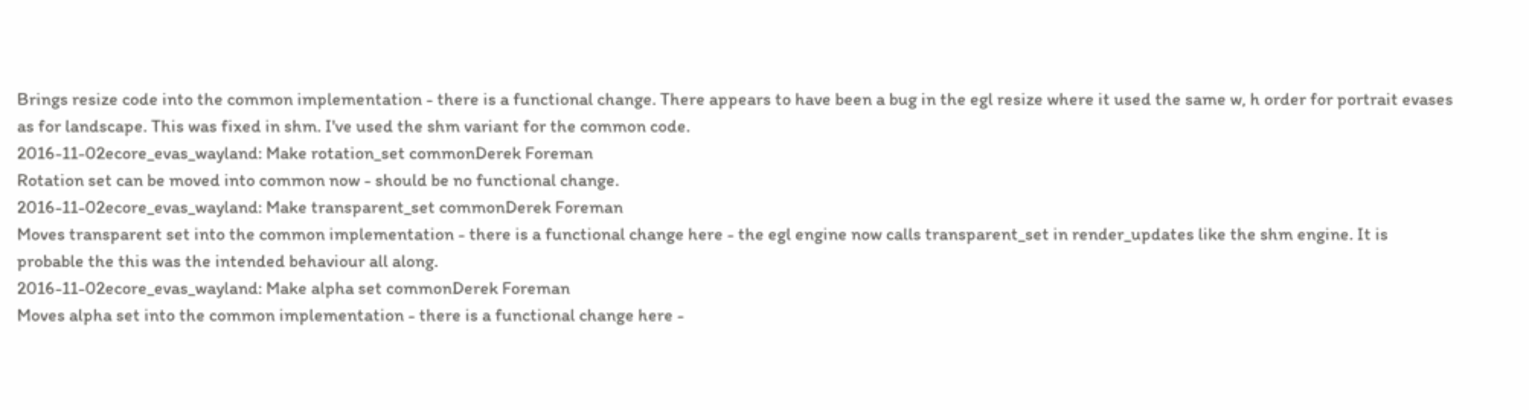Brings resize code into the common implementation - there is a functional change. There appears to have been a bug in the egl resize where it used the same w, h order for portrait evases as for landscape. This was fixed in shm. I've used the shm variant for the common code.
2016-11-02ecore_evas_wayland: Make rotation_set commonDerek Foreman
Rotation set can be moved into common now - should be no functional change.
2016-11-02ecore_evas_wayland: Make transparent_set commonDerek Foreman
Moves transparent set into the common implementation - there is a functional change here - the egl engine now calls transparent_set in render_updates like the shm engine. It is probable the this was the intended behaviour all along.
2016-11-02ecore_evas_wayland: Make alpha set commonDerek Foreman
Moves alpha set into the common implementation - there is a functional change here -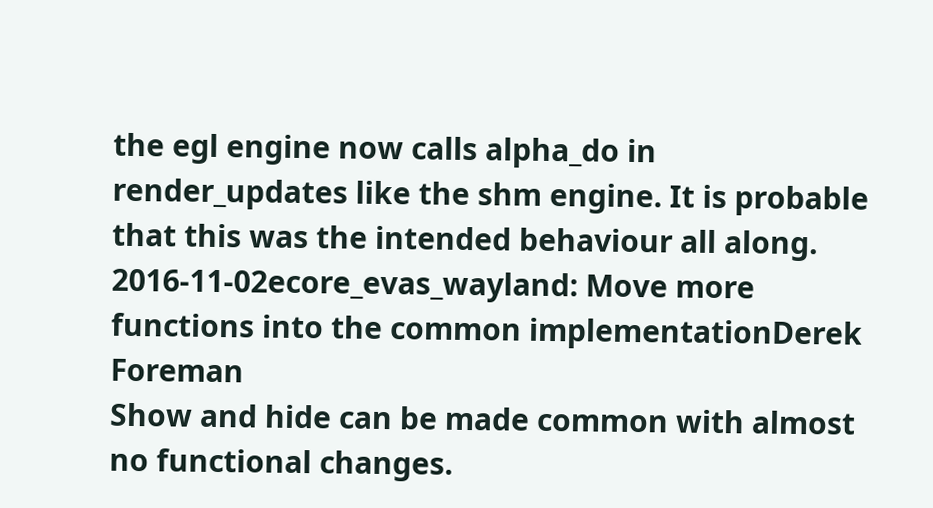the egl engine now calls alpha_do in render_updates like the shm engine. It is probable that this was the intended behaviour all along.
2016-11-02ecore_evas_wayland: Move more functions into the common implementationDerek Foreman
Show and hide can be made common with almost no functional changes.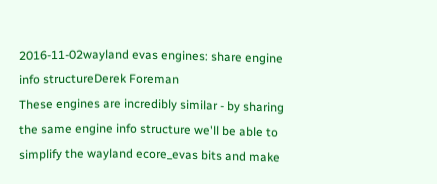2016-11-02wayland evas engines: share engine info structureDerek Foreman
These engines are incredibly similar - by sharing the same engine info structure we'll be able to simplify the wayland ecore_evas bits and make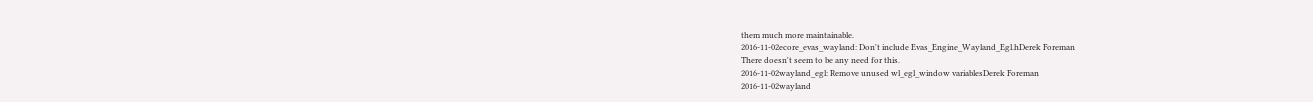them much more maintainable.
2016-11-02ecore_evas_wayland: Don't include Evas_Engine_Wayland_Egl.hDerek Foreman
There doesn't seem to be any need for this.
2016-11-02wayland_egl: Remove unused wl_egl_window variablesDerek Foreman
2016-11-02wayland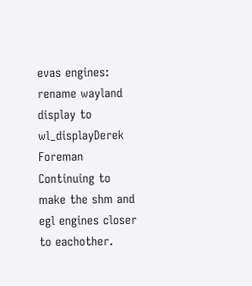evas engines: rename wayland display to wl_displayDerek Foreman
Continuing to make the shm and egl engines closer to eachother.